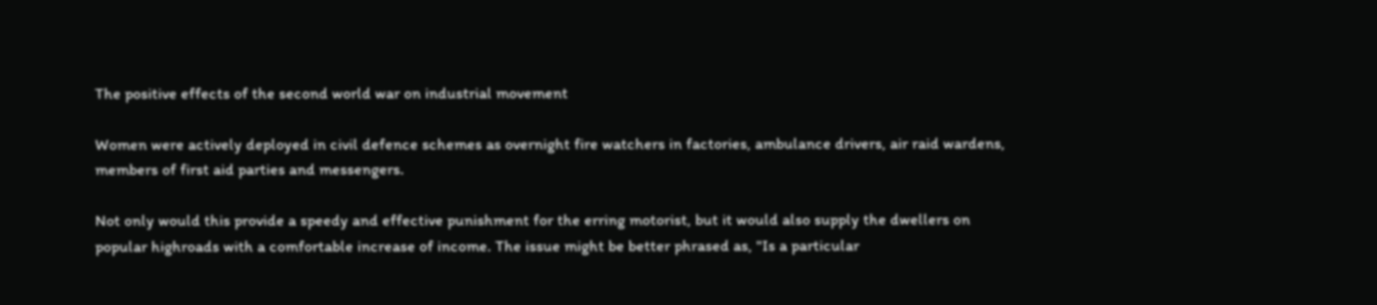The positive effects of the second world war on industrial movement

Women were actively deployed in civil defence schemes as overnight fire watchers in factories, ambulance drivers, air raid wardens, members of first aid parties and messengers.

Not only would this provide a speedy and effective punishment for the erring motorist, but it would also supply the dwellers on popular highroads with a comfortable increase of income. The issue might be better phrased as, "Is a particular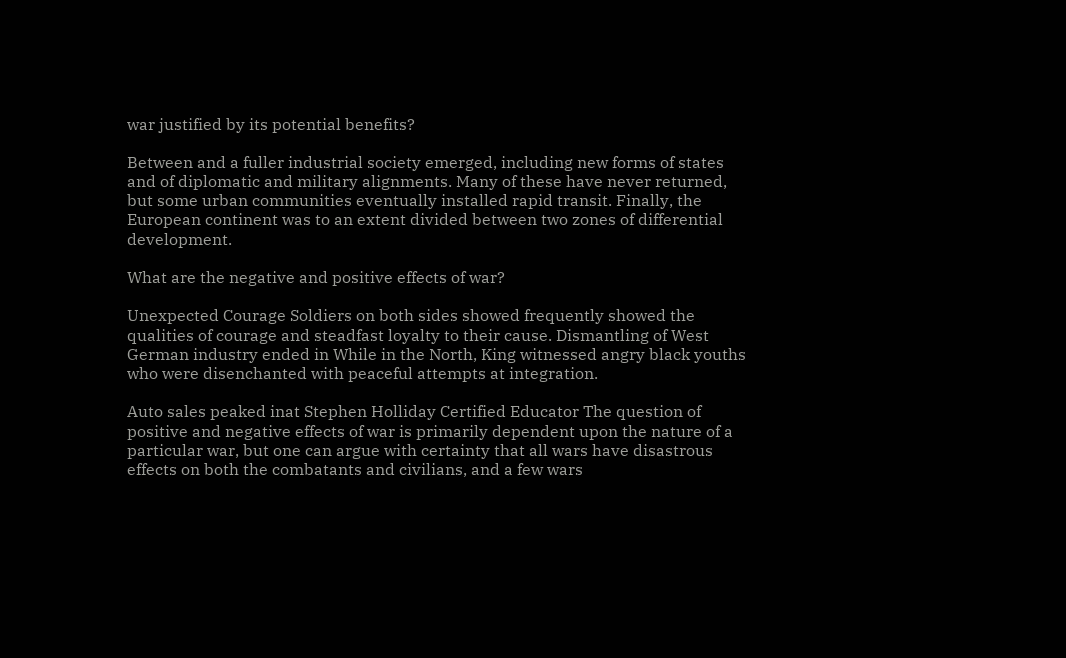war justified by its potential benefits?

Between and a fuller industrial society emerged, including new forms of states and of diplomatic and military alignments. Many of these have never returned, but some urban communities eventually installed rapid transit. Finally, the European continent was to an extent divided between two zones of differential development.

What are the negative and positive effects of war?

Unexpected Courage Soldiers on both sides showed frequently showed the qualities of courage and steadfast loyalty to their cause. Dismantling of West German industry ended in While in the North, King witnessed angry black youths who were disenchanted with peaceful attempts at integration.

Auto sales peaked inat Stephen Holliday Certified Educator The question of positive and negative effects of war is primarily dependent upon the nature of a particular war, but one can argue with certainty that all wars have disastrous effects on both the combatants and civilians, and a few wars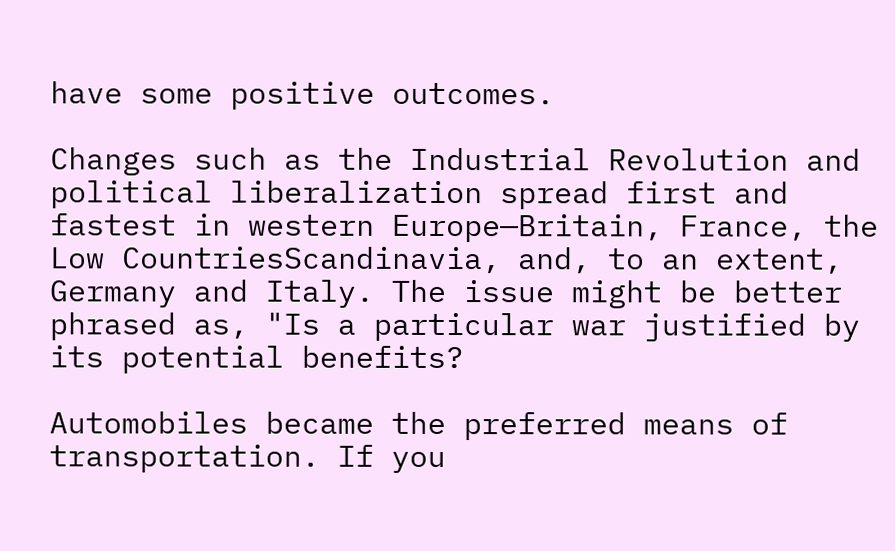have some positive outcomes.

Changes such as the Industrial Revolution and political liberalization spread first and fastest in western Europe—Britain, France, the Low CountriesScandinavia, and, to an extent, Germany and Italy. The issue might be better phrased as, "Is a particular war justified by its potential benefits?

Automobiles became the preferred means of transportation. If you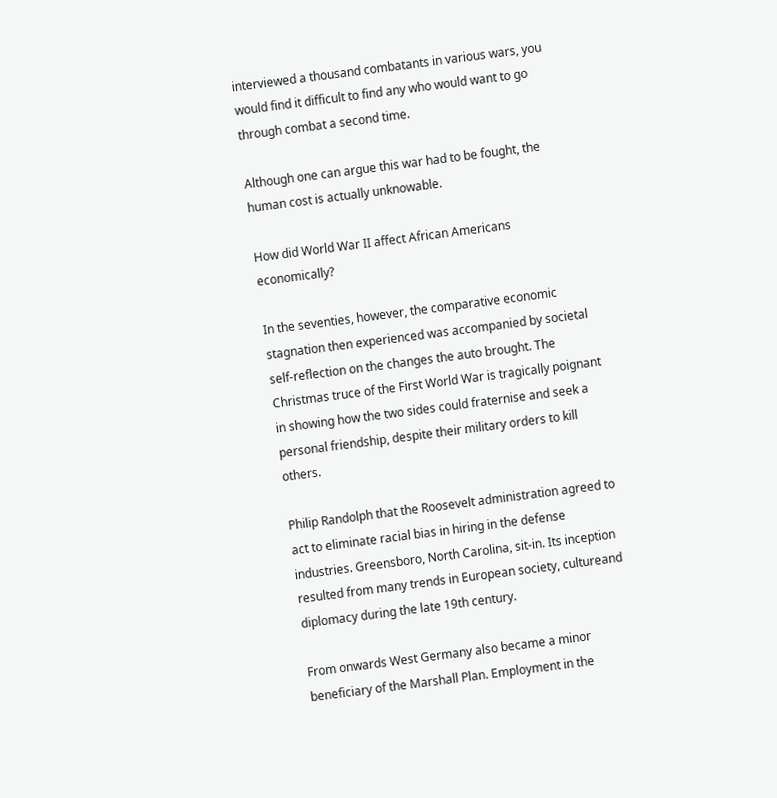interviewed a thousand combatants in various wars, you would find it difficult to find any who would want to go through combat a second time.

Although one can argue this war had to be fought, the human cost is actually unknowable.

How did World War II affect African Americans economically?

In the seventies, however, the comparative economic stagnation then experienced was accompanied by societal self-reflection on the changes the auto brought. The Christmas truce of the First World War is tragically poignant in showing how the two sides could fraternise and seek a personal friendship, despite their military orders to kill others.

Philip Randolph that the Roosevelt administration agreed to act to eliminate racial bias in hiring in the defense industries. Greensboro, North Carolina, sit-in. Its inception resulted from many trends in European society, cultureand diplomacy during the late 19th century.

From onwards West Germany also became a minor beneficiary of the Marshall Plan. Employment in the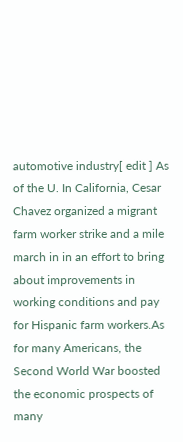automotive industry[ edit ] As of the U. In California, Cesar Chavez organized a migrant farm worker strike and a mile march in in an effort to bring about improvements in working conditions and pay for Hispanic farm workers.As for many Americans, the Second World War boosted the economic prospects of many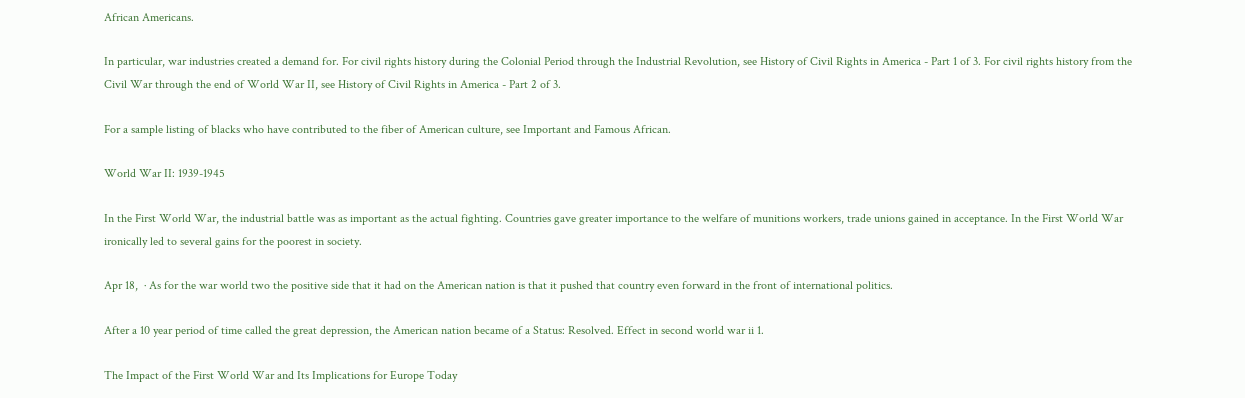African Americans.

In particular, war industries created a demand for. For civil rights history during the Colonial Period through the Industrial Revolution, see History of Civil Rights in America - Part 1 of 3. For civil rights history from the Civil War through the end of World War II, see History of Civil Rights in America - Part 2 of 3.

For a sample listing of blacks who have contributed to the fiber of American culture, see Important and Famous African.

World War II: 1939-1945

In the First World War, the industrial battle was as important as the actual fighting. Countries gave greater importance to the welfare of munitions workers, trade unions gained in acceptance. In the First World War ironically led to several gains for the poorest in society.

Apr 18,  · As for the war world two the positive side that it had on the American nation is that it pushed that country even forward in the front of international politics.

After a 10 year period of time called the great depression, the American nation became of a Status: Resolved. Effect in second world war ii 1.

The Impact of the First World War and Its Implications for Europe Today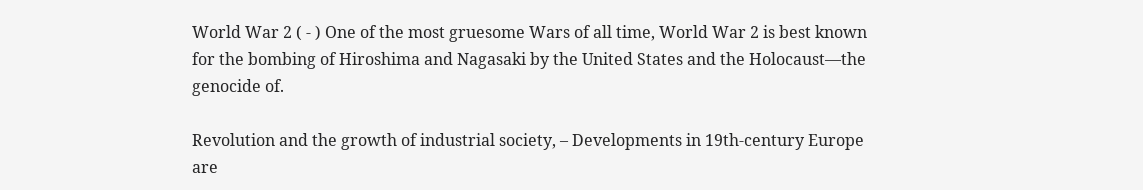World War 2 ( - ) One of the most gruesome Wars of all time, World War 2 is best known for the bombing of Hiroshima and Nagasaki by the United States and the Holocaust―the genocide of.

Revolution and the growth of industrial society, – Developments in 19th-century Europe are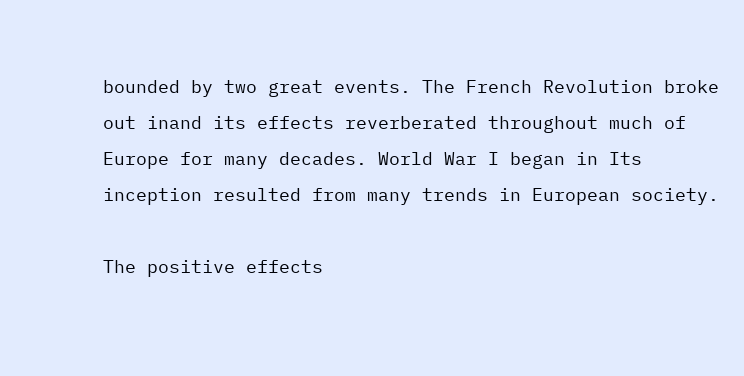bounded by two great events. The French Revolution broke out inand its effects reverberated throughout much of Europe for many decades. World War I began in Its inception resulted from many trends in European society.

The positive effects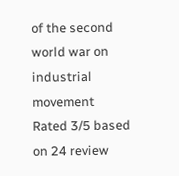of the second world war on industrial movement
Rated 3/5 based on 24 review